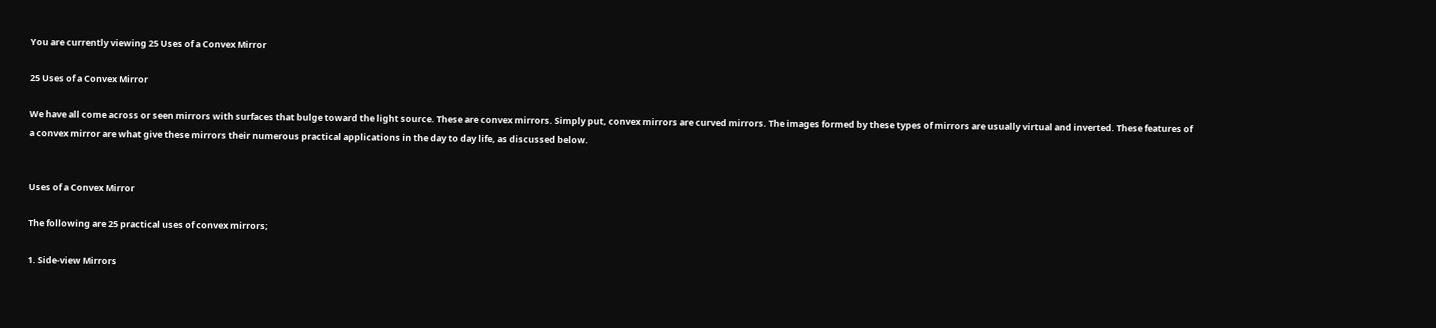You are currently viewing 25 Uses of a Convex Mirror

25 Uses of a Convex Mirror

We have all come across or seen mirrors with surfaces that bulge toward the light source. These are convex mirrors. Simply put, convex mirrors are curved mirrors. The images formed by these types of mirrors are usually virtual and inverted. These features of a convex mirror are what give these mirrors their numerous practical applications in the day to day life, as discussed below.


Uses of a Convex Mirror

The following are 25 practical uses of convex mirrors;

1. Side-view Mirrors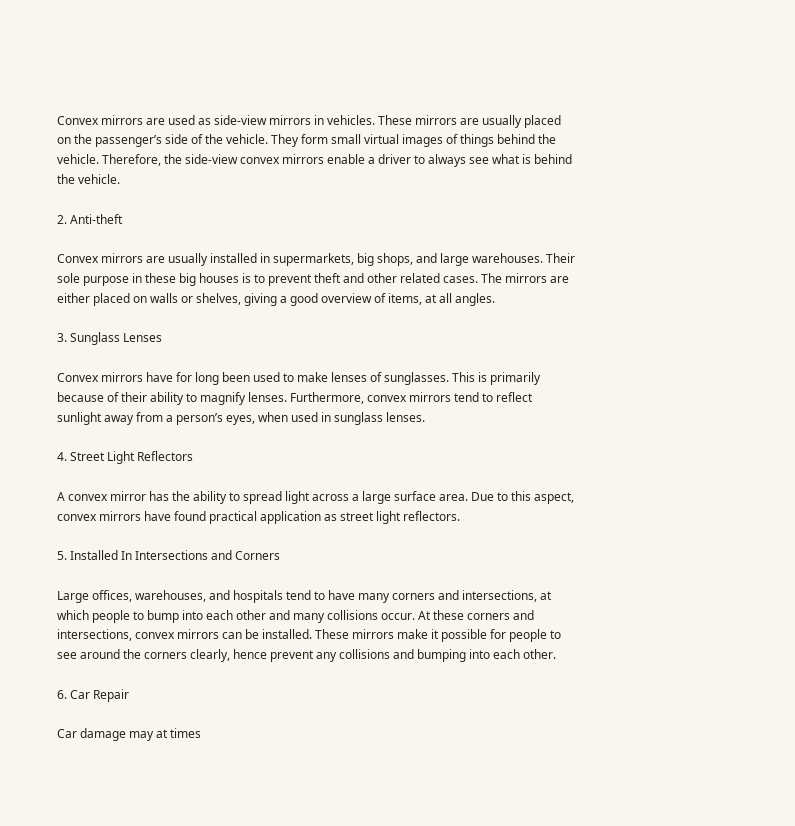Convex mirrors are used as side-view mirrors in vehicles. These mirrors are usually placed on the passenger’s side of the vehicle. They form small virtual images of things behind the vehicle. Therefore, the side-view convex mirrors enable a driver to always see what is behind the vehicle.

2. Anti-theft

Convex mirrors are usually installed in supermarkets, big shops, and large warehouses. Their sole purpose in these big houses is to prevent theft and other related cases. The mirrors are either placed on walls or shelves, giving a good overview of items, at all angles.

3. Sunglass Lenses

Convex mirrors have for long been used to make lenses of sunglasses. This is primarily because of their ability to magnify lenses. Furthermore, convex mirrors tend to reflect sunlight away from a person’s eyes, when used in sunglass lenses.

4. Street Light Reflectors

A convex mirror has the ability to spread light across a large surface area. Due to this aspect, convex mirrors have found practical application as street light reflectors.

5. Installed In Intersections and Corners

Large offices, warehouses, and hospitals tend to have many corners and intersections, at which people to bump into each other and many collisions occur. At these corners and intersections, convex mirrors can be installed. These mirrors make it possible for people to see around the corners clearly, hence prevent any collisions and bumping into each other.

6. Car Repair

Car damage may at times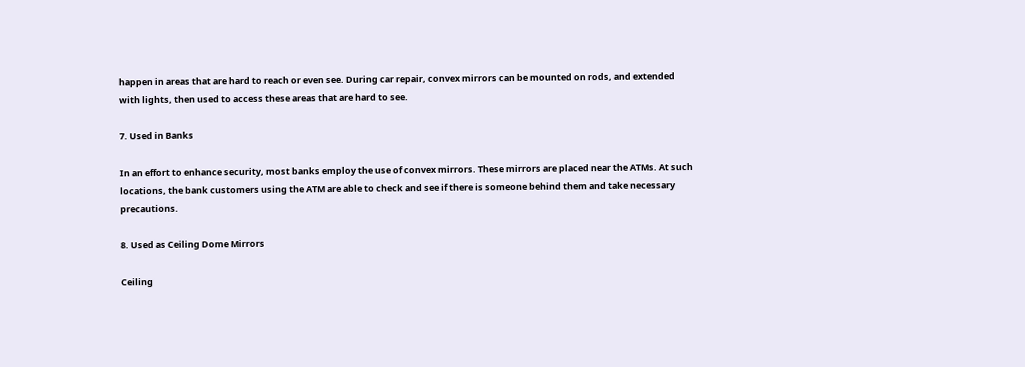happen in areas that are hard to reach or even see. During car repair, convex mirrors can be mounted on rods, and extended with lights, then used to access these areas that are hard to see.

7. Used in Banks

In an effort to enhance security, most banks employ the use of convex mirrors. These mirrors are placed near the ATMs. At such locations, the bank customers using the ATM are able to check and see if there is someone behind them and take necessary precautions.

8. Used as Ceiling Dome Mirrors

Ceiling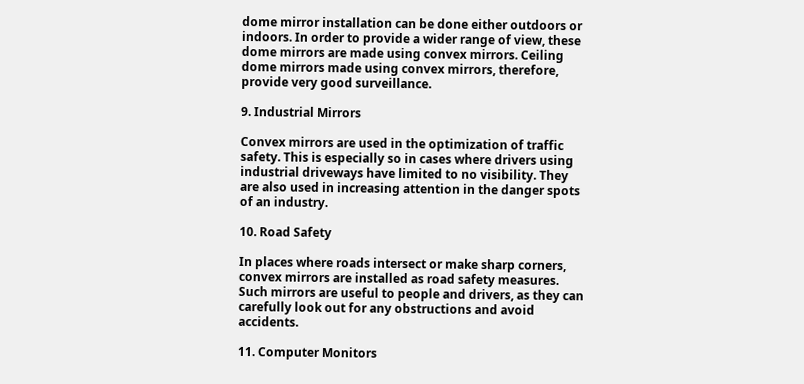dome mirror installation can be done either outdoors or indoors. In order to provide a wider range of view, these dome mirrors are made using convex mirrors. Ceiling dome mirrors made using convex mirrors, therefore, provide very good surveillance.

9. Industrial Mirrors

Convex mirrors are used in the optimization of traffic safety. This is especially so in cases where drivers using industrial driveways have limited to no visibility. They are also used in increasing attention in the danger spots of an industry.

10. Road Safety

In places where roads intersect or make sharp corners, convex mirrors are installed as road safety measures. Such mirrors are useful to people and drivers, as they can carefully look out for any obstructions and avoid accidents.

11. Computer Monitors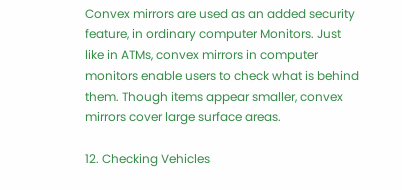Convex mirrors are used as an added security feature, in ordinary computer Monitors. Just like in ATMs, convex mirrors in computer monitors enable users to check what is behind them. Though items appear smaller, convex mirrors cover large surface areas.

12. Checking Vehicles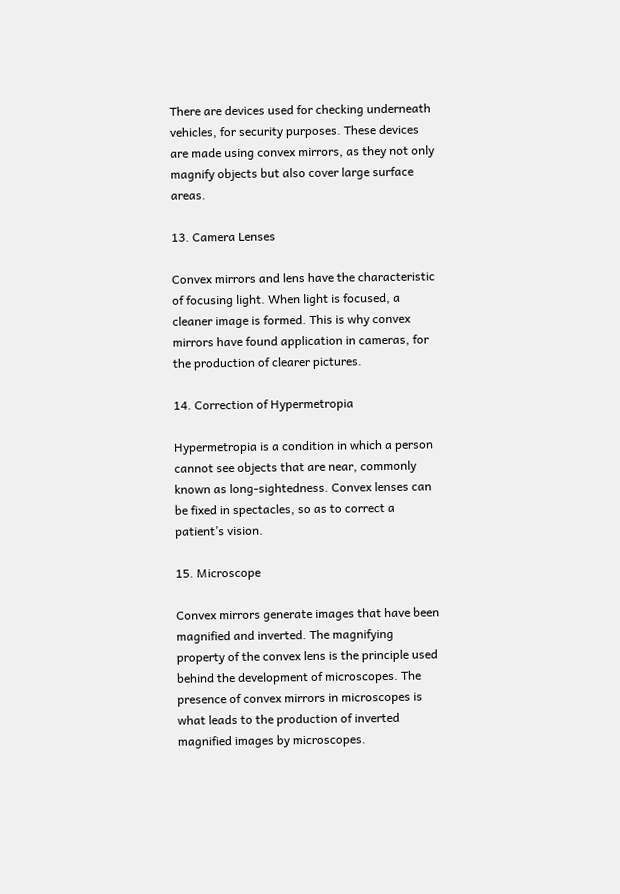There are devices used for checking underneath vehicles, for security purposes. These devices are made using convex mirrors, as they not only magnify objects but also cover large surface areas.

13. Camera Lenses

Convex mirrors and lens have the characteristic of focusing light. When light is focused, a cleaner image is formed. This is why convex mirrors have found application in cameras, for the production of clearer pictures.

14. Correction of Hypermetropia

Hypermetropia is a condition in which a person cannot see objects that are near, commonly known as long-sightedness. Convex lenses can be fixed in spectacles, so as to correct a patient’s vision.

15. Microscope

Convex mirrors generate images that have been magnified and inverted. The magnifying property of the convex lens is the principle used behind the development of microscopes. The presence of convex mirrors in microscopes is what leads to the production of inverted magnified images by microscopes.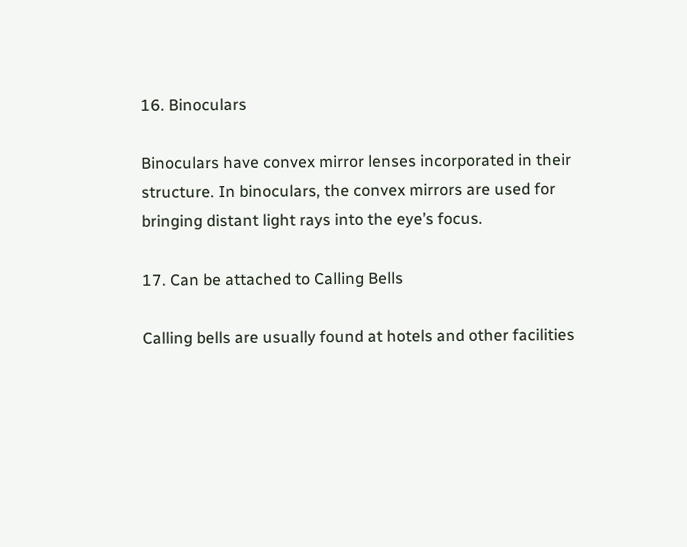16. Binoculars

Binoculars have convex mirror lenses incorporated in their structure. In binoculars, the convex mirrors are used for bringing distant light rays into the eye’s focus.

17. Can be attached to Calling Bells

Calling bells are usually found at hotels and other facilities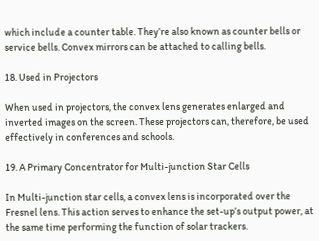which include a counter table. They’re also known as counter bells or service bells. Convex mirrors can be attached to calling bells.

18. Used in Projectors

When used in projectors, the convex lens generates enlarged and inverted images on the screen. These projectors can, therefore, be used effectively in conferences and schools.

19. A Primary Concentrator for Multi-junction Star Cells

In Multi-junction star cells, a convex lens is incorporated over the Fresnel lens. This action serves to enhance the set-up’s output power, at the same time performing the function of solar trackers.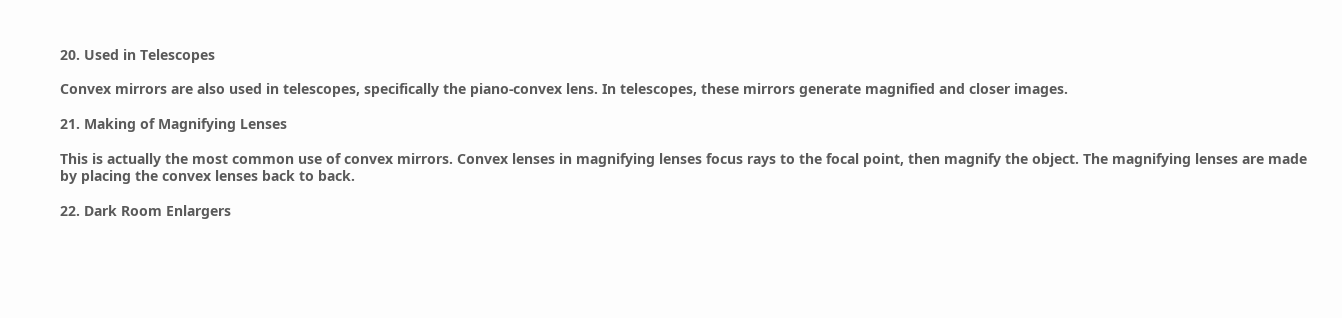20. Used in Telescopes

Convex mirrors are also used in telescopes, specifically the piano-convex lens. In telescopes, these mirrors generate magnified and closer images.

21. Making of Magnifying Lenses

This is actually the most common use of convex mirrors. Convex lenses in magnifying lenses focus rays to the focal point, then magnify the object. The magnifying lenses are made by placing the convex lenses back to back.

22. Dark Room Enlargers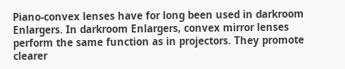Piano-convex lenses have for long been used in darkroom Enlargers. In darkroom Enlargers, convex mirror lenses perform the same function as in projectors. They promote clearer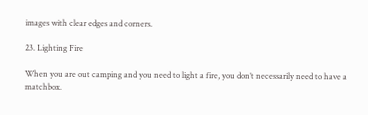images with clear edges and corners.

23. Lighting Fire

When you are out camping and you need to light a fire, you don’t necessarily need to have a matchbox.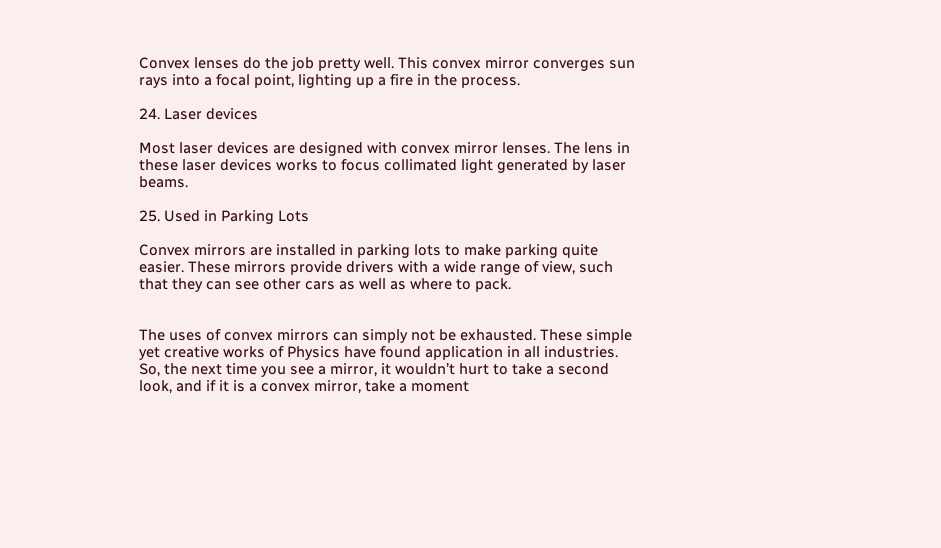Convex lenses do the job pretty well. This convex mirror converges sun rays into a focal point, lighting up a fire in the process.

24. Laser devices

Most laser devices are designed with convex mirror lenses. The lens in these laser devices works to focus collimated light generated by laser beams.

25. Used in Parking Lots

Convex mirrors are installed in parking lots to make parking quite easier. These mirrors provide drivers with a wide range of view, such that they can see other cars as well as where to pack.


The uses of convex mirrors can simply not be exhausted. These simple yet creative works of Physics have found application in all industries. So, the next time you see a mirror, it wouldn’t hurt to take a second look, and if it is a convex mirror, take a moment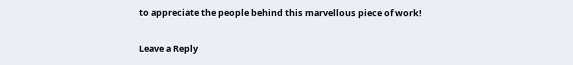to appreciate the people behind this marvellous piece of work!

Leave a Reply